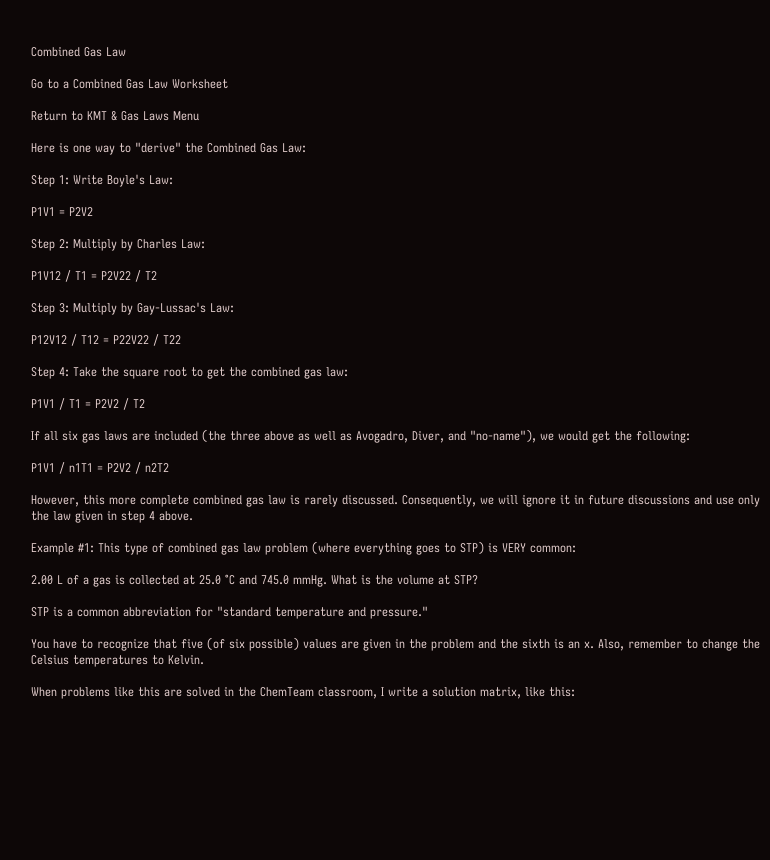Combined Gas Law

Go to a Combined Gas Law Worksheet

Return to KMT & Gas Laws Menu

Here is one way to "derive" the Combined Gas Law:

Step 1: Write Boyle's Law:

P1V1 = P2V2

Step 2: Multiply by Charles Law:

P1V12 / T1 = P2V22 / T2

Step 3: Multiply by Gay-Lussac's Law:

P12V12 / T12 = P22V22 / T22

Step 4: Take the square root to get the combined gas law:

P1V1 / T1 = P2V2 / T2

If all six gas laws are included (the three above as well as Avogadro, Diver, and "no-name"), we would get the following:

P1V1 / n1T1 = P2V2 / n2T2

However, this more complete combined gas law is rarely discussed. Consequently, we will ignore it in future discussions and use only the law given in step 4 above.

Example #1: This type of combined gas law problem (where everything goes to STP) is VERY common:

2.00 L of a gas is collected at 25.0 °C and 745.0 mmHg. What is the volume at STP?

STP is a common abbreviation for "standard temperature and pressure."

You have to recognize that five (of six possible) values are given in the problem and the sixth is an x. Also, remember to change the Celsius temperatures to Kelvin.

When problems like this are solved in the ChemTeam classroom, I write a solution matrix, like this: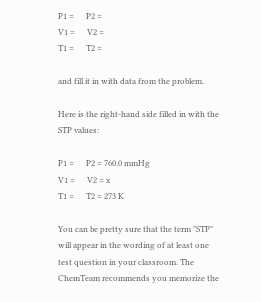P1 =      P2 =
V1 =      V2 =
T1 =      T2 =

and fill it in with data from the problem.

Here is the right-hand side filled in with the STP values:

P1 =      P2 = 760.0 mmHg
V1 =      V2 = x
T1 =      T2 = 273 K

You can be pretty sure that the term "STP" will appear in the wording of at least one test question in your classroom. The ChemTeam recommends you memorize the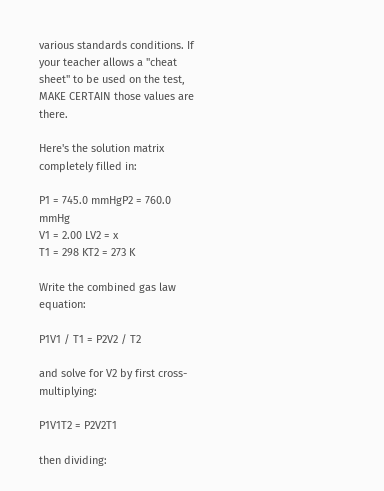various standards conditions. If your teacher allows a "cheat sheet" to be used on the test, MAKE CERTAIN those values are there.

Here's the solution matrix completely filled in:

P1 = 745.0 mmHgP2 = 760.0 mmHg
V1 = 2.00 LV2 = x
T1 = 298 KT2 = 273 K

Write the combined gas law equation:

P1V1 / T1 = P2V2 / T2

and solve for V2 by first cross-multiplying:

P1V1T2 = P2V2T1

then dividing: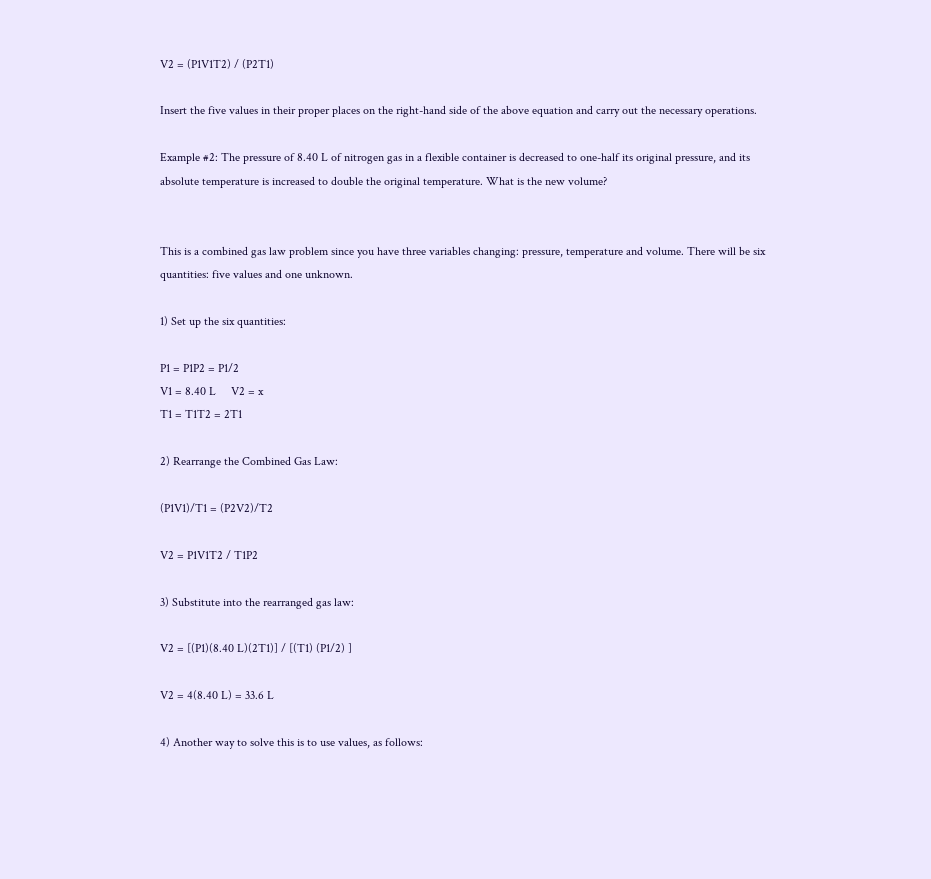V2 = (P1V1T2) / (P2T1)

Insert the five values in their proper places on the right-hand side of the above equation and carry out the necessary operations.

Example #2: The pressure of 8.40 L of nitrogen gas in a flexible container is decreased to one-half its original pressure, and its absolute temperature is increased to double the original temperature. What is the new volume?


This is a combined gas law problem since you have three variables changing: pressure, temperature and volume. There will be six quantities: five values and one unknown.

1) Set up the six quantities:

P1 = P1P2 = P1/2
V1 = 8.40 L     V2 = x
T1 = T1T2 = 2T1

2) Rearrange the Combined Gas Law:

(P1V1)/T1 = (P2V2)/T2

V2 = P1V1T2 / T1P2

3) Substitute into the rearranged gas law:

V2 = [(P1)(8.40 L)(2T1)] / [(T1) (P1/2) ]

V2 = 4(8.40 L) = 33.6 L

4) Another way to solve this is to use values, as follows: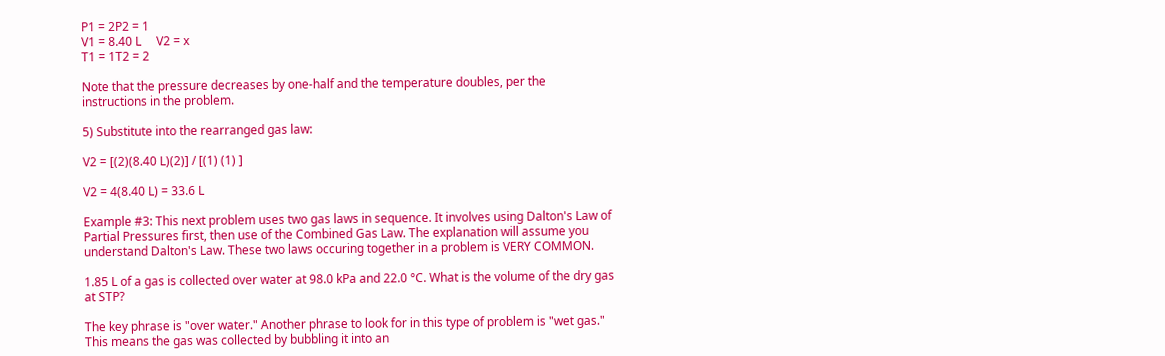P1 = 2P2 = 1
V1 = 8.40 L     V2 = x
T1 = 1T2 = 2

Note that the pressure decreases by one-half and the temperature doubles, per the instructions in the problem.

5) Substitute into the rearranged gas law:

V2 = [(2)(8.40 L)(2)] / [(1) (1) ]

V2 = 4(8.40 L) = 33.6 L

Example #3: This next problem uses two gas laws in sequence. It involves using Dalton's Law of Partial Pressures first, then use of the Combined Gas Law. The explanation will assume you understand Dalton's Law. These two laws occuring together in a problem is VERY COMMON.

1.85 L of a gas is collected over water at 98.0 kPa and 22.0 °C. What is the volume of the dry gas at STP?

The key phrase is "over water." Another phrase to look for in this type of problem is "wet gas." This means the gas was collected by bubbling it into an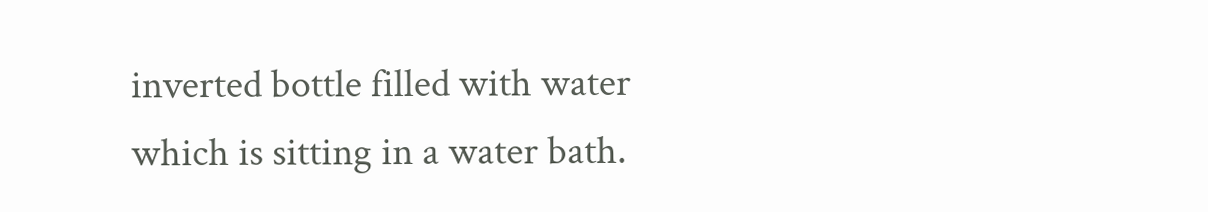inverted bottle filled with water which is sitting in a water bath.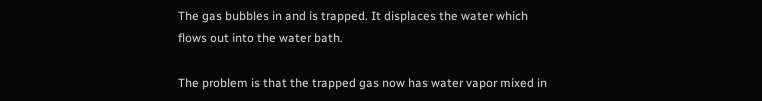The gas bubbles in and is trapped. It displaces the water which flows out into the water bath.

The problem is that the trapped gas now has water vapor mixed in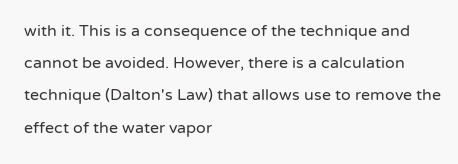with it. This is a consequence of the technique and cannot be avoided. However, there is a calculation technique (Dalton's Law) that allows use to remove the effect of the water vapor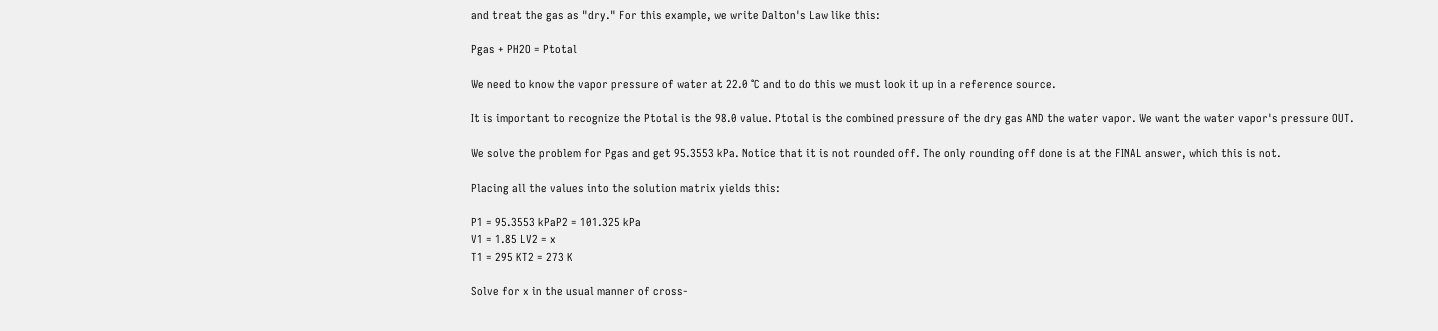and treat the gas as "dry." For this example, we write Dalton's Law like this:

Pgas + PH2O = Ptotal

We need to know the vapor pressure of water at 22.0 °C and to do this we must look it up in a reference source.

It is important to recognize the Ptotal is the 98.0 value. Ptotal is the combined pressure of the dry gas AND the water vapor. We want the water vapor's pressure OUT.

We solve the problem for Pgas and get 95.3553 kPa. Notice that it is not rounded off. The only rounding off done is at the FINAL answer, which this is not.

Placing all the values into the solution matrix yields this:

P1 = 95.3553 kPaP2 = 101.325 kPa
V1 = 1.85 LV2 = x
T1 = 295 KT2 = 273 K

Solve for x in the usual manner of cross-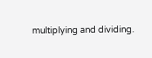multiplying and dividing.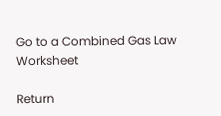Go to a Combined Gas Law Worksheet

Return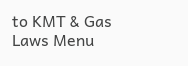to KMT & Gas Laws Menu